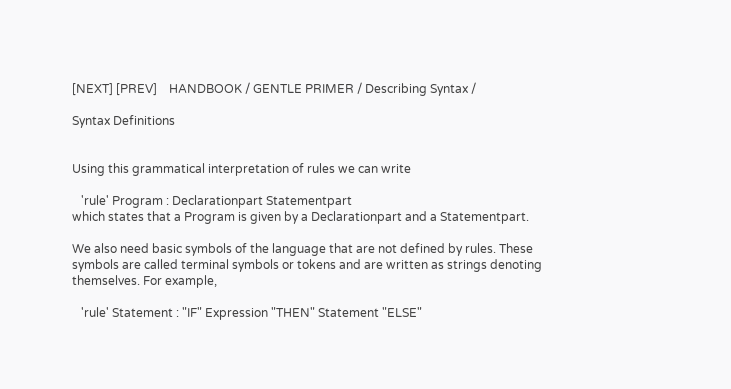[NEXT] [PREV]    HANDBOOK / GENTLE PRIMER / Describing Syntax /

Syntax Definitions


Using this grammatical interpretation of rules we can write

   'rule' Program : Declarationpart Statementpart
which states that a Program is given by a Declarationpart and a Statementpart.

We also need basic symbols of the language that are not defined by rules. These symbols are called terminal symbols or tokens and are written as strings denoting themselves. For example,

   'rule' Statement : "IF" Expression "THEN" Statement "ELSE"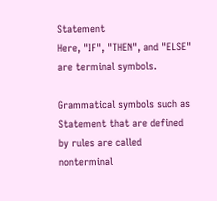Statement
Here, "IF", "THEN", and "ELSE" are terminal symbols.

Grammatical symbols such as Statement that are defined by rules are called nonterminal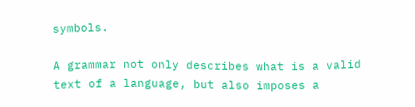symbols.

A grammar not only describes what is a valid text of a language, but also imposes a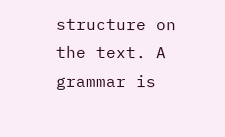structure on the text. A grammar is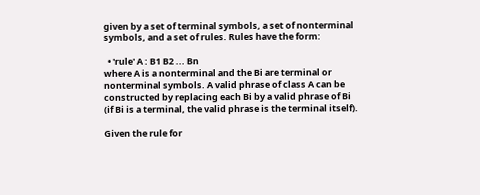given by a set of terminal symbols, a set of nonterminal symbols, and a set of rules. Rules have the form:

  • 'rule' A : B1 B2 ... Bn
where A is a nonterminal and the Bi are terminal or nonterminal symbols. A valid phrase of class A can be constructed by replacing each Bi by a valid phrase of Bi (if Bi is a terminal, the valid phrase is the terminal itself).

Given the rule for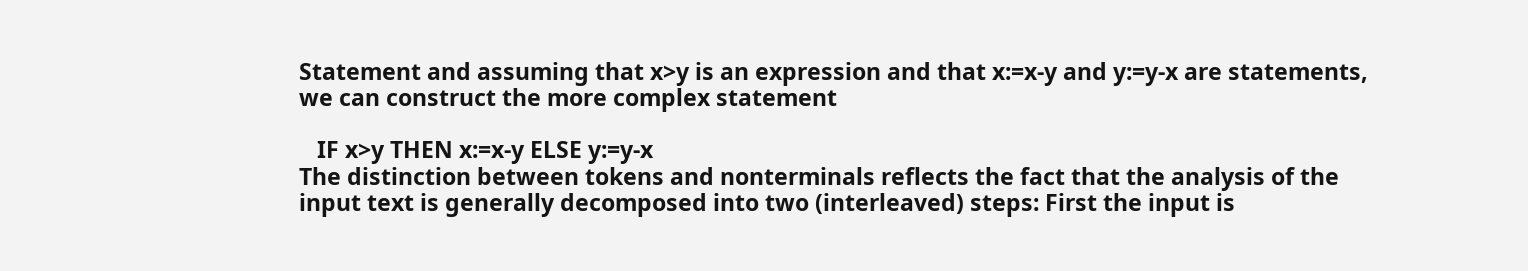Statement and assuming that x>y is an expression and that x:=x-y and y:=y-x are statements, we can construct the more complex statement

   IF x>y THEN x:=x-y ELSE y:=y-x
The distinction between tokens and nonterminals reflects the fact that the analysis of the input text is generally decomposed into two (interleaved) steps: First the input is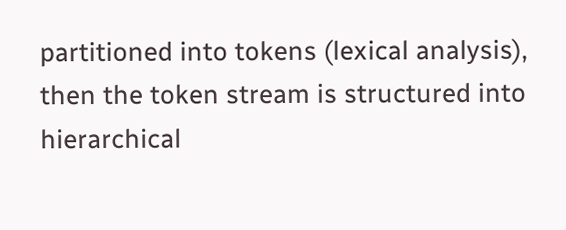partitioned into tokens (lexical analysis), then the token stream is structured into hierarchical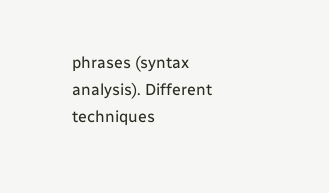phrases (syntax analysis). Different techniques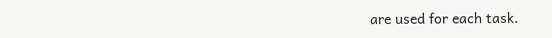are used for each task.